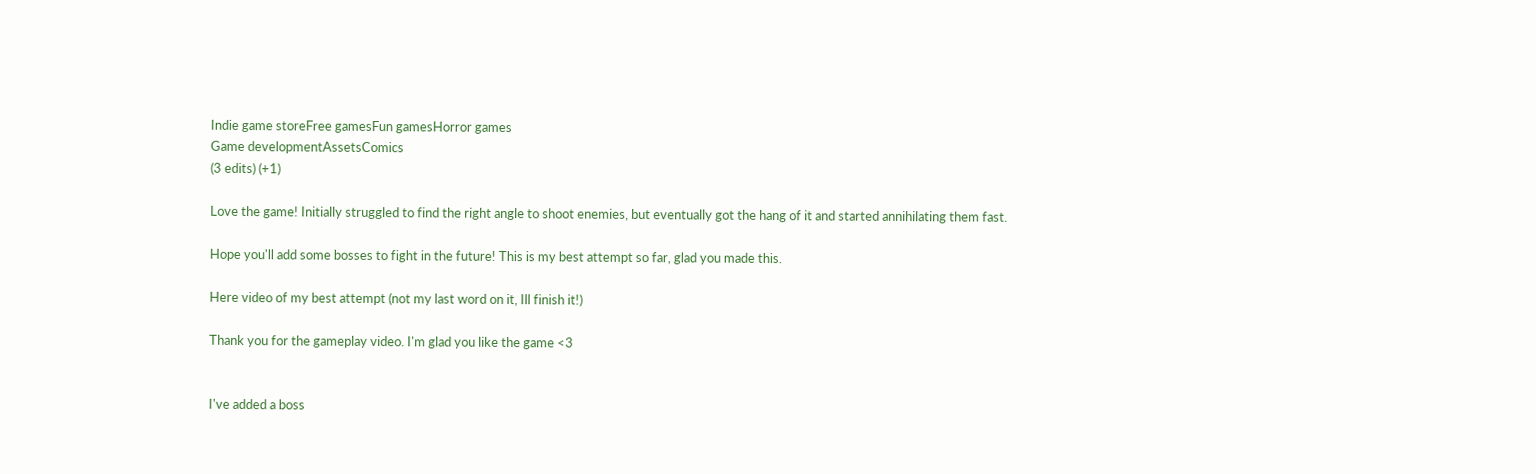Indie game storeFree gamesFun gamesHorror games
Game developmentAssetsComics
(3 edits) (+1)

Love the game! Initially struggled to find the right angle to shoot enemies, but eventually got the hang of it and started annihilating them fast.

Hope you'll add some bosses to fight in the future! This is my best attempt so far, glad you made this.

Here video of my best attempt (not my last word on it, Ill finish it!)

Thank you for the gameplay video. I'm glad you like the game <3


I've added a boss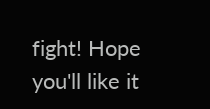fight! Hope you'll like it